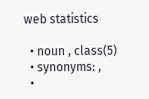web statistics

  • noun , class(5)
  • synonyms: ,
  •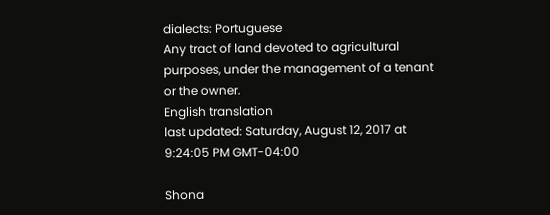dialects: Portuguese
Any tract of land devoted to agricultural purposes, under the management of a tenant or the owner.
English translation
last updated: Saturday, August 12, 2017 at 9:24:05 PM GMT-04:00

Shona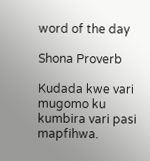word of the day

Shona Proverb

Kudada kwe vari mugomo ku kumbira vari pasi mapfihwa.